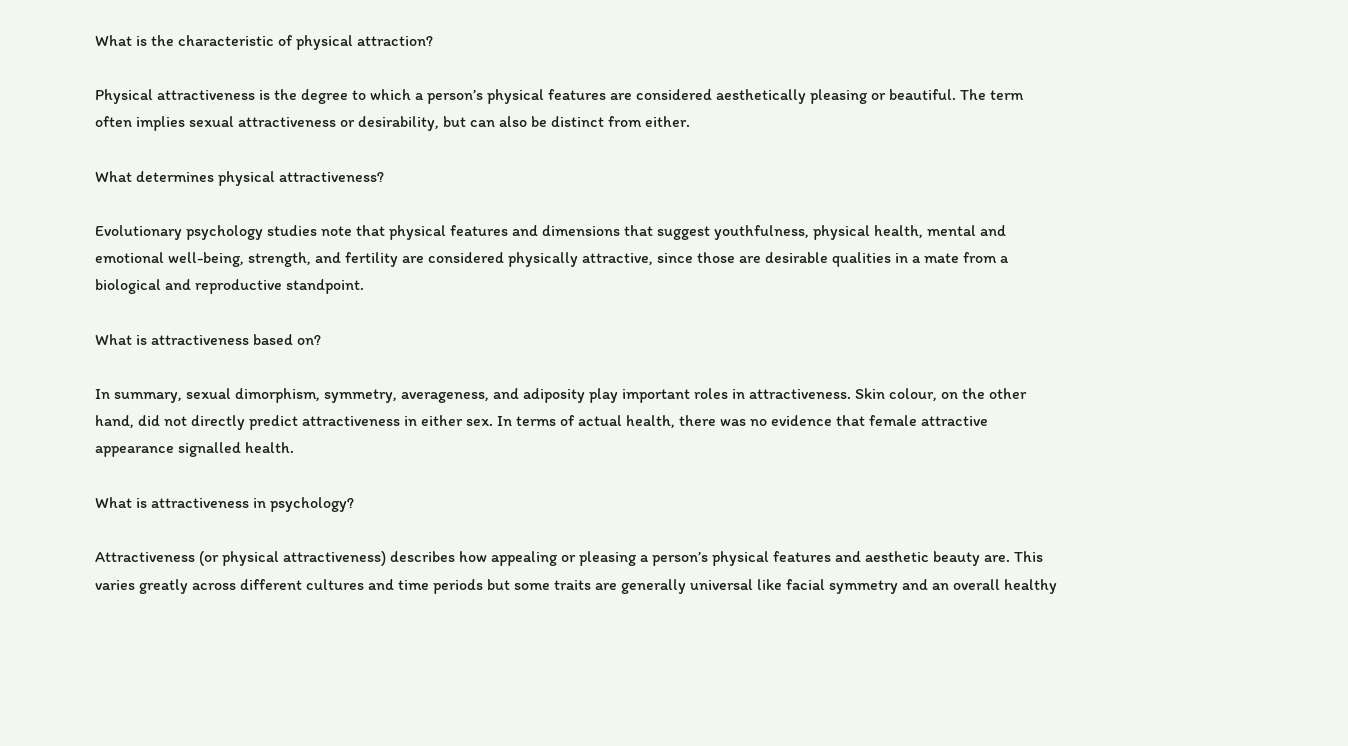What is the characteristic of physical attraction?

Physical attractiveness is the degree to which a person’s physical features are considered aesthetically pleasing or beautiful. The term often implies sexual attractiveness or desirability, but can also be distinct from either.

What determines physical attractiveness?

Evolutionary psychology studies note that physical features and dimensions that suggest youthfulness, physical health, mental and emotional well-being, strength, and fertility are considered physically attractive, since those are desirable qualities in a mate from a biological and reproductive standpoint.

What is attractiveness based on?

In summary, sexual dimorphism, symmetry, averageness, and adiposity play important roles in attractiveness. Skin colour, on the other hand, did not directly predict attractiveness in either sex. In terms of actual health, there was no evidence that female attractive appearance signalled health.

What is attractiveness in psychology?

Attractiveness (or physical attractiveness) describes how appealing or pleasing a person’s physical features and aesthetic beauty are. This varies greatly across different cultures and time periods but some traits are generally universal like facial symmetry and an overall healthy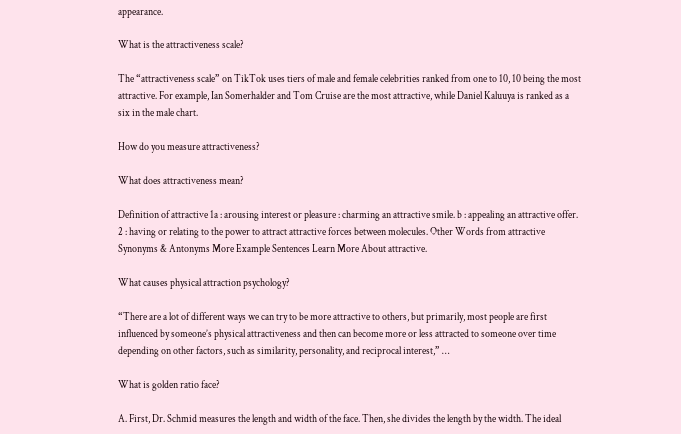appearance.

What is the attractiveness scale?

The “attractiveness scale” on TikTok uses tiers of male and female celebrities ranked from one to 10, 10 being the most attractive. For example, Ian Somerhalder and Tom Cruise are the most attractive, while Daniel Kaluuya is ranked as a six in the male chart.

How do you measure attractiveness?

What does attractiveness mean?

Definition of attractive 1a : arousing interest or pleasure : charming an attractive smile. b : appealing an attractive offer. 2 : having or relating to the power to attract attractive forces between molecules. Other Words from attractive Synonyms & Antonyms More Example Sentences Learn More About attractive.

What causes physical attraction psychology?

“There are a lot of different ways we can try to be more attractive to others, but primarily, most people are first influenced by someone’s physical attractiveness and then can become more or less attracted to someone over time depending on other factors, such as similarity, personality, and reciprocal interest,” …

What is golden ratio face?

A. First, Dr. Schmid measures the length and width of the face. Then, she divides the length by the width. The ideal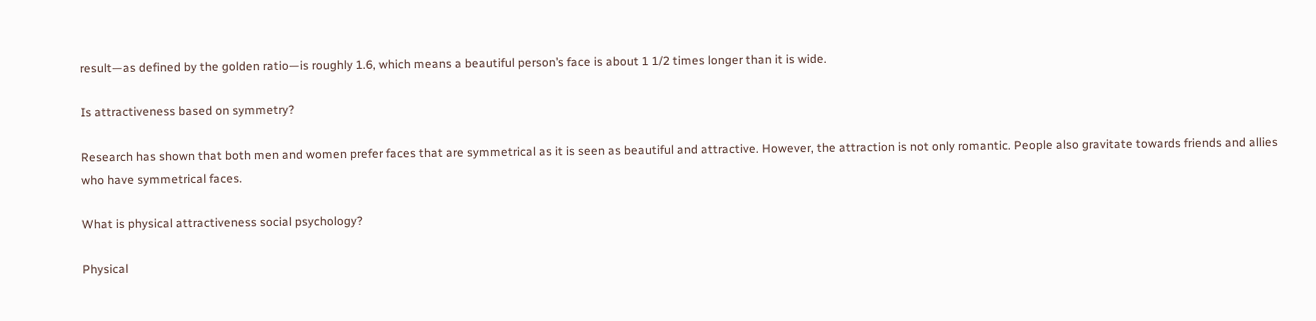result—as defined by the golden ratio—is roughly 1.6, which means a beautiful person’s face is about 1 1/2 times longer than it is wide.

Is attractiveness based on symmetry?

Research has shown that both men and women prefer faces that are symmetrical as it is seen as beautiful and attractive. However, the attraction is not only romantic. People also gravitate towards friends and allies who have symmetrical faces.

What is physical attractiveness social psychology?

Physical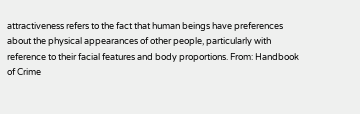attractiveness refers to the fact that human beings have preferences about the physical appearances of other people, particularly with reference to their facial features and body proportions. From: Handbook of Crime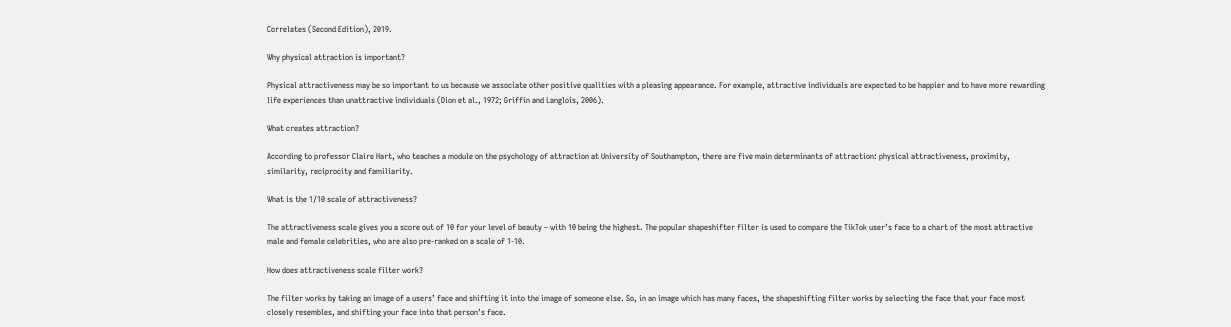Correlates (Second Edition), 2019.

Why physical attraction is important?

Physical attractiveness may be so important to us because we associate other positive qualities with a pleasing appearance. For example, attractive individuals are expected to be happier and to have more rewarding life experiences than unattractive individuals (Dion et al., 1972; Griffin and Langlois, 2006).

What creates attraction?

According to professor Claire Hart, who teaches a module on the psychology of attraction at University of Southampton, there are five main determinants of attraction: physical attractiveness, proximity, similarity, reciprocity and familiarity.

What is the 1/10 scale of attractiveness?

The attractiveness scale gives you a score out of 10 for your level of beauty – with 10 being the highest. The popular shapeshifter filter is used to compare the TikTok user’s face to a chart of the most attractive male and female celebrities, who are also pre-ranked on a scale of 1-10.

How does attractiveness scale filter work?

The filter works by taking an image of a users’ face and shifting it into the image of someone else. So, in an image which has many faces, the shapeshifting filter works by selecting the face that your face most closely resembles, and shifting your face into that person’s face.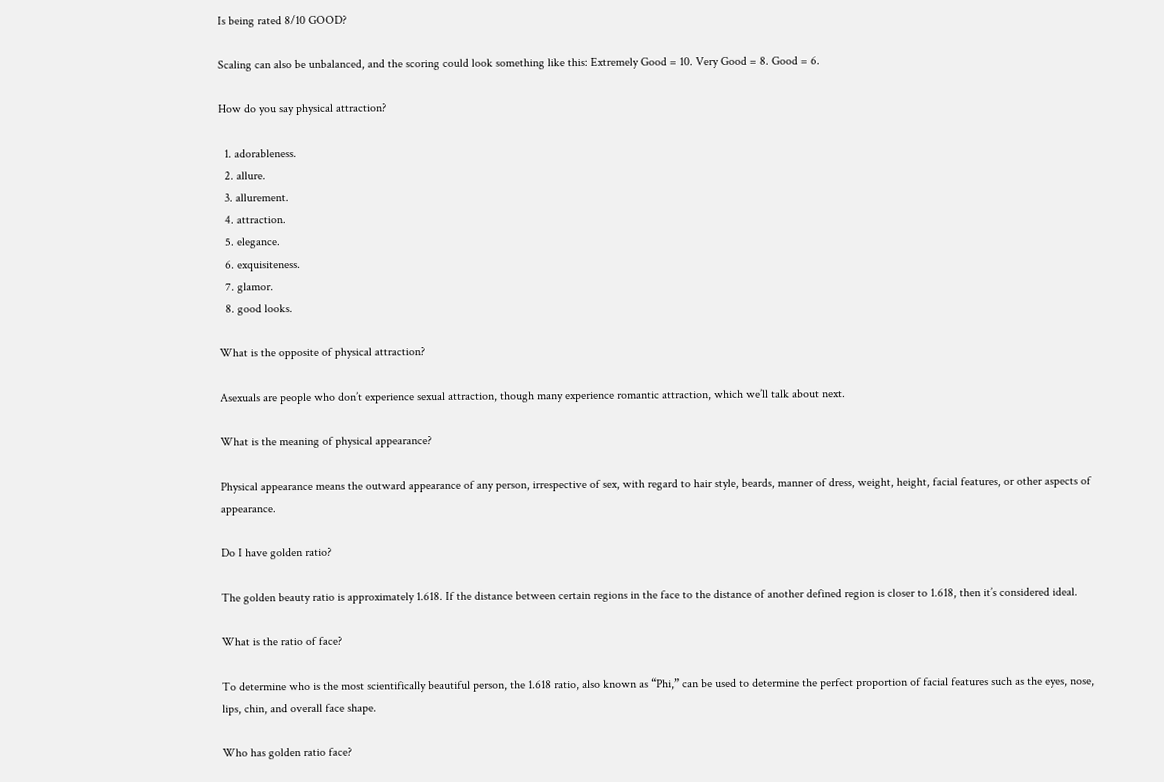Is being rated 8/10 GOOD?

Scaling can also be unbalanced, and the scoring could look something like this: Extremely Good = 10. Very Good = 8. Good = 6.

How do you say physical attraction?

  1. adorableness.
  2. allure.
  3. allurement.
  4. attraction.
  5. elegance.
  6. exquisiteness.
  7. glamor.
  8. good looks.

What is the opposite of physical attraction?

Asexuals are people who don’t experience sexual attraction, though many experience romantic attraction, which we’ll talk about next.

What is the meaning of physical appearance?

Physical appearance means the outward appearance of any person, irrespective of sex, with regard to hair style, beards, manner of dress, weight, height, facial features, or other aspects of appearance.

Do I have golden ratio?

The golden beauty ratio is approximately 1.618. If the distance between certain regions in the face to the distance of another defined region is closer to 1.618, then it’s considered ideal.

What is the ratio of face?

To determine who is the most scientifically beautiful person, the 1.618 ratio, also known as “Phi,” can be used to determine the perfect proportion of facial features such as the eyes, nose, lips, chin, and overall face shape.

Who has golden ratio face?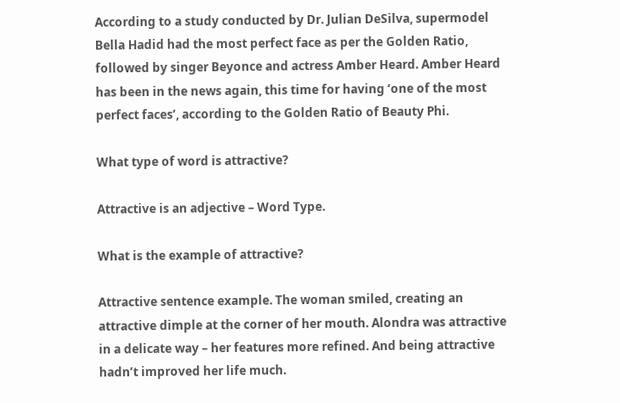According to a study conducted by Dr. Julian DeSilva, supermodel Bella Hadid had the most perfect face as per the Golden Ratio, followed by singer Beyonce and actress Amber Heard. Amber Heard has been in the news again, this time for having ‘one of the most perfect faces’, according to the Golden Ratio of Beauty Phi.

What type of word is attractive?

Attractive is an adjective – Word Type.

What is the example of attractive?

Attractive sentence example. The woman smiled, creating an attractive dimple at the corner of her mouth. Alondra was attractive in a delicate way – her features more refined. And being attractive hadn’t improved her life much.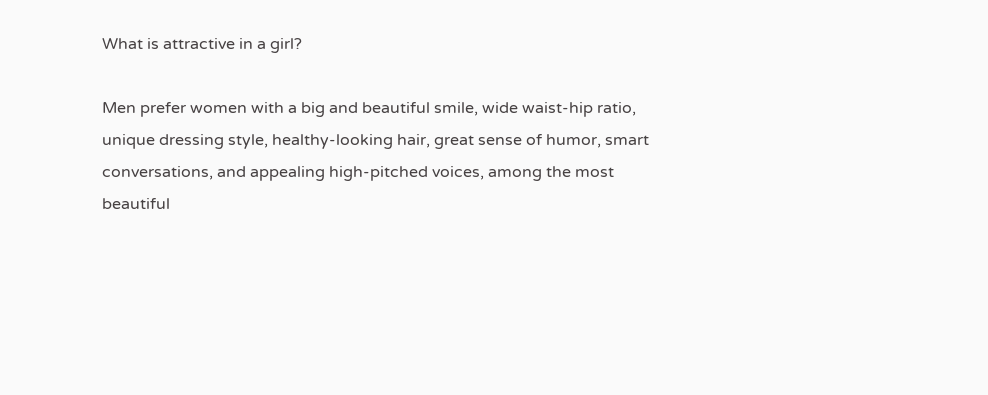What is attractive in a girl?

Men prefer women with a big and beautiful smile, wide waist-hip ratio, unique dressing style, healthy-looking hair, great sense of humor, smart conversations, and appealing high-pitched voices, among the most beautiful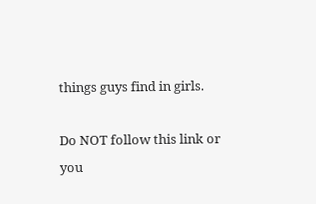things guys find in girls.

Do NOT follow this link or you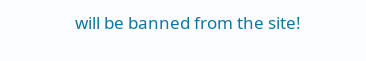will be banned from the site!